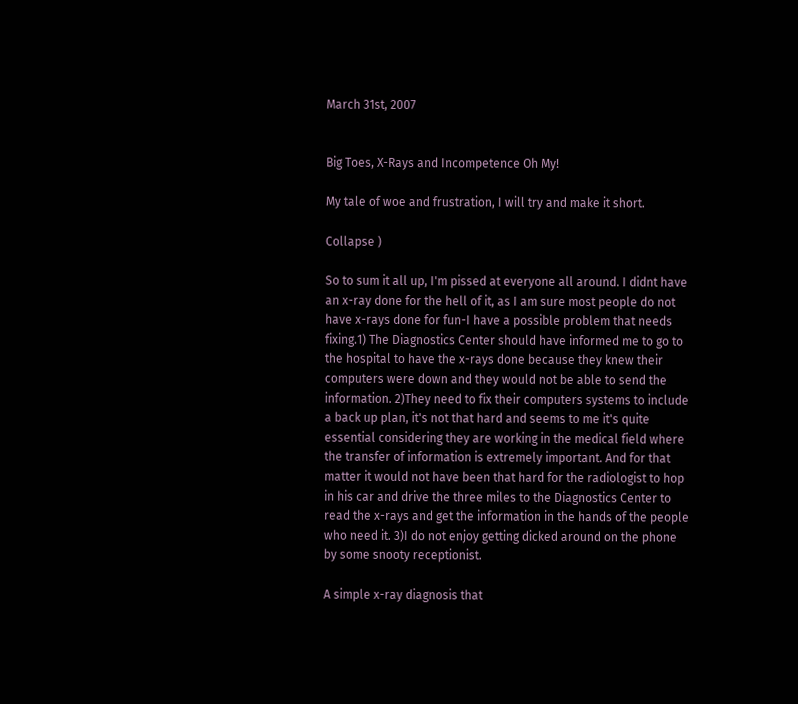March 31st, 2007


Big Toes, X-Rays and Incompetence Oh My!

My tale of woe and frustration, I will try and make it short.

Collapse )

So to sum it all up, I'm pissed at everyone all around. I didnt have an x-ray done for the hell of it, as I am sure most people do not have x-rays done for fun-I have a possible problem that needs fixing.1) The Diagnostics Center should have informed me to go to the hospital to have the x-rays done because they knew their computers were down and they would not be able to send the information. 2)They need to fix their computers systems to include a back up plan, it's not that hard and seems to me it's quite essential considering they are working in the medical field where the transfer of information is extremely important. And for that matter it would not have been that hard for the radiologist to hop in his car and drive the three miles to the Diagnostics Center to read the x-rays and get the information in the hands of the people who need it. 3)I do not enjoy getting dicked around on the phone by some snooty receptionist.

A simple x-ray diagnosis that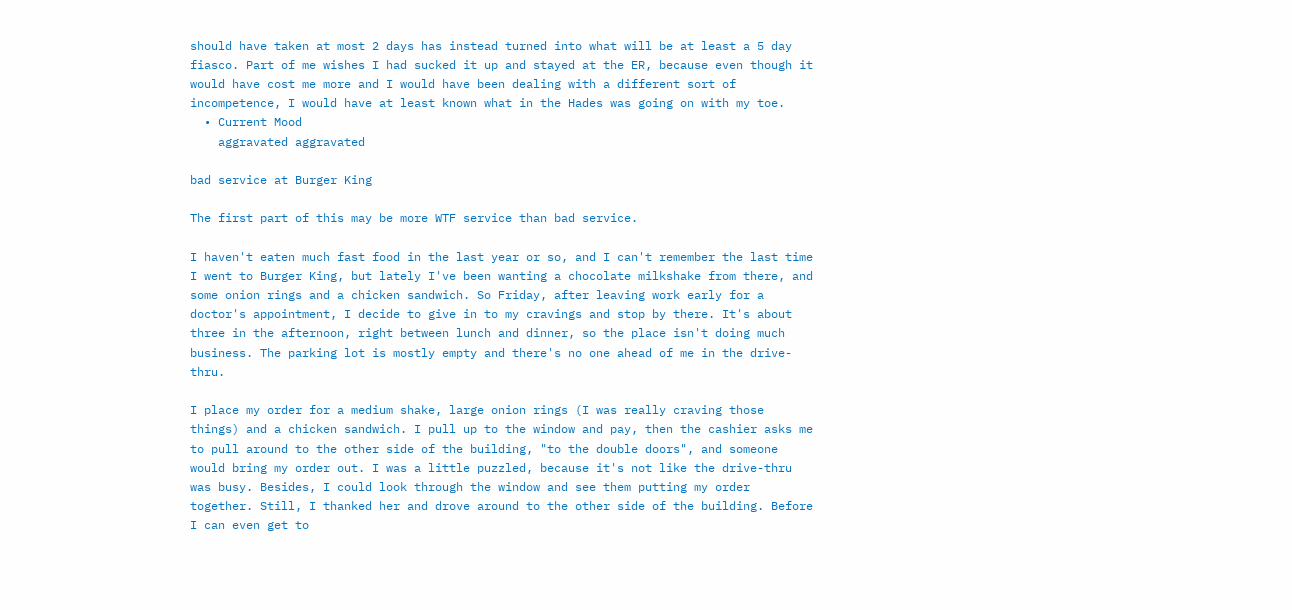should have taken at most 2 days has instead turned into what will be at least a 5 day fiasco. Part of me wishes I had sucked it up and stayed at the ER, because even though it would have cost me more and I would have been dealing with a different sort of incompetence, I would have at least known what in the Hades was going on with my toe.
  • Current Mood
    aggravated aggravated

bad service at Burger King

The first part of this may be more WTF service than bad service.

I haven't eaten much fast food in the last year or so, and I can't remember the last time I went to Burger King, but lately I've been wanting a chocolate milkshake from there, and some onion rings and a chicken sandwich. So Friday, after leaving work early for a doctor's appointment, I decide to give in to my cravings and stop by there. It's about three in the afternoon, right between lunch and dinner, so the place isn't doing much business. The parking lot is mostly empty and there's no one ahead of me in the drive-thru.

I place my order for a medium shake, large onion rings (I was really craving those things) and a chicken sandwich. I pull up to the window and pay, then the cashier asks me to pull around to the other side of the building, "to the double doors", and someone would bring my order out. I was a little puzzled, because it's not like the drive-thru was busy. Besides, I could look through the window and see them putting my order together. Still, I thanked her and drove around to the other side of the building. Before I can even get to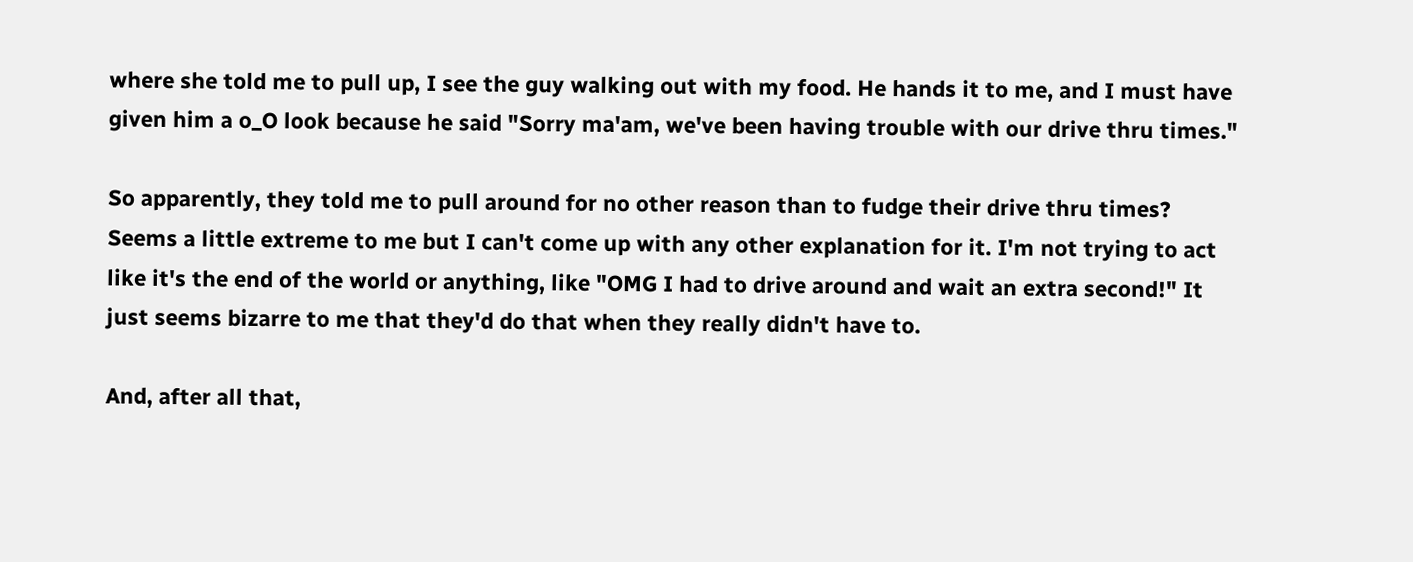where she told me to pull up, I see the guy walking out with my food. He hands it to me, and I must have given him a o_O look because he said "Sorry ma'am, we've been having trouble with our drive thru times."

So apparently, they told me to pull around for no other reason than to fudge their drive thru times? Seems a little extreme to me but I can't come up with any other explanation for it. I'm not trying to act like it's the end of the world or anything, like "OMG I had to drive around and wait an extra second!" It just seems bizarre to me that they'd do that when they really didn't have to.

And, after all that,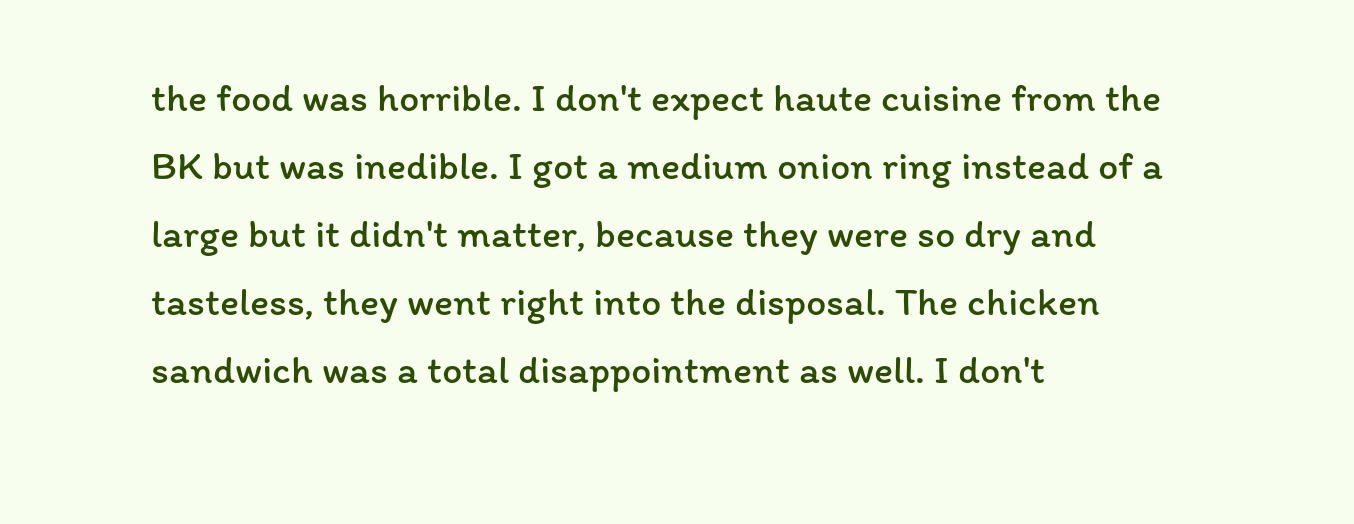the food was horrible. I don't expect haute cuisine from the BK but was inedible. I got a medium onion ring instead of a large but it didn't matter, because they were so dry and tasteless, they went right into the disposal. The chicken sandwich was a total disappointment as well. I don't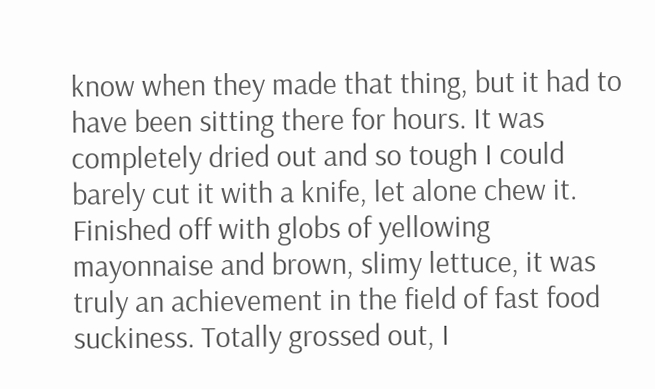know when they made that thing, but it had to have been sitting there for hours. It was completely dried out and so tough I could barely cut it with a knife, let alone chew it. Finished off with globs of yellowing mayonnaise and brown, slimy lettuce, it was truly an achievement in the field of fast food suckiness. Totally grossed out, I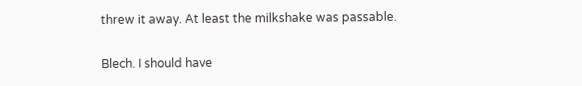threw it away. At least the milkshake was passable.

Blech. I should have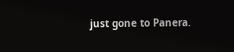just gone to Panera.